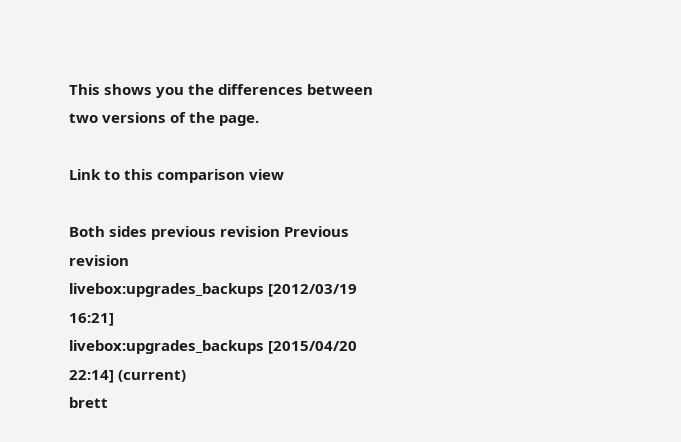This shows you the differences between two versions of the page.

Link to this comparison view

Both sides previous revision Previous revision
livebox:upgrades_backups [2012/03/19 16:21]
livebox:upgrades_backups [2015/04/20 22:14] (current)
brett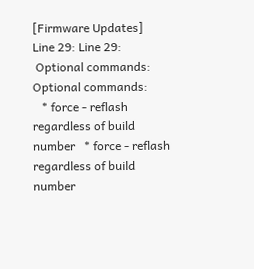[Firmware Updates]
Line 29: Line 29:
 Optional commands: Optional commands:
   * force - reflash regardless of build number   * force - reflash regardless of build number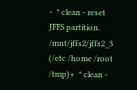-  * clean - reset JFFS partition.  /mnt/jffs2/jffs2_3 (/etc /home /root /tmp)+  * clean -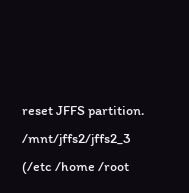reset JFFS partition.  /mnt/jffs2/jffs2_3 (/etc /home /root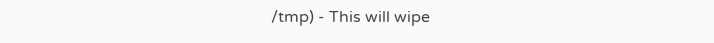/tmp) - This will wipe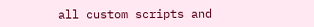all custom scripts and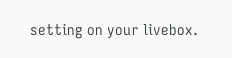setting on your livebox.